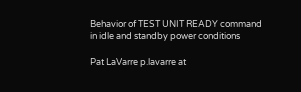Behavior of TEST UNIT READY command in idle and standby power conditions

Pat LaVarre p.lavarre at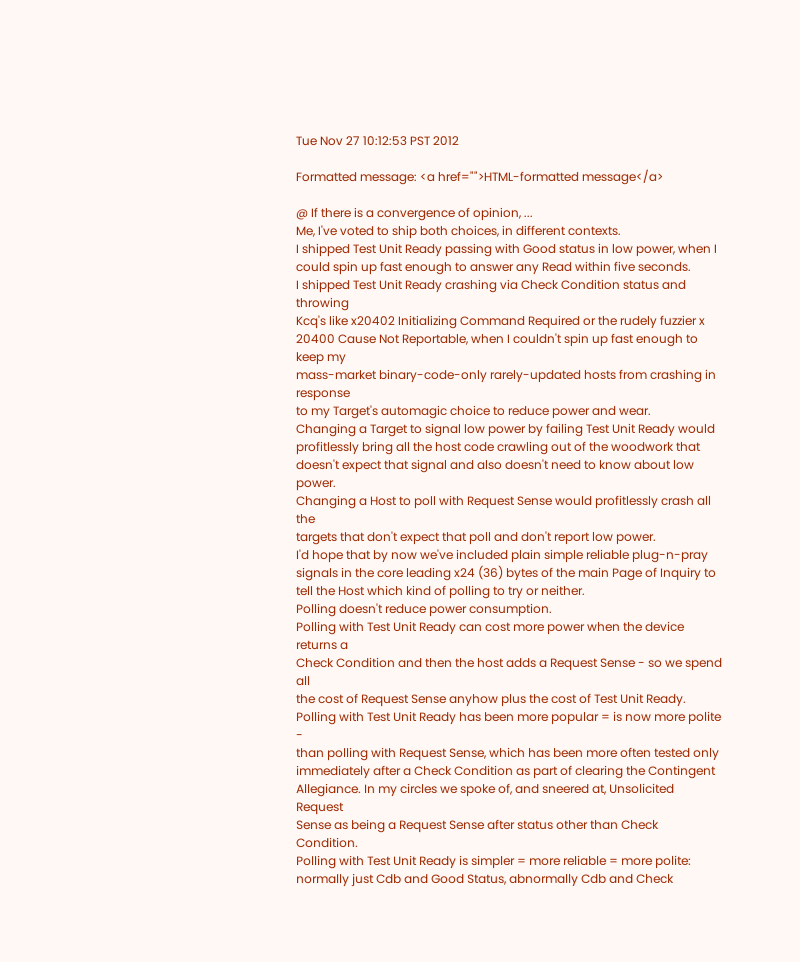Tue Nov 27 10:12:53 PST 2012

Formatted message: <a href="">HTML-formatted message</a>

@ If there is a convergence of opinion, ...
Me, I've voted to ship both choices, in different contexts.
I shipped Test Unit Ready passing with Good status in low power, when I
could spin up fast enough to answer any Read within five seconds.
I shipped Test Unit Ready crashing via Check Condition status and throwing
Kcq's like x20402 Initializing Command Required or the rudely fuzzier x
20400 Cause Not Reportable, when I couldn't spin up fast enough to keep my
mass-market binary-code-only rarely-updated hosts from crashing in response
to my Target's automagic choice to reduce power and wear.
Changing a Target to signal low power by failing Test Unit Ready would
profitlessly bring all the host code crawling out of the woodwork that
doesn't expect that signal and also doesn't need to know about low power.
Changing a Host to poll with Request Sense would profitlessly crash all the
targets that don't expect that poll and don't report low power.
I'd hope that by now we've included plain simple reliable plug-n-pray
signals in the core leading x24 (36) bytes of the main Page of Inquiry to
tell the Host which kind of polling to try or neither.
Polling doesn't reduce power consumption.
Polling with Test Unit Ready can cost more power when the device returns a
Check Condition and then the host adds a Request Sense - so we spend all
the cost of Request Sense anyhow plus the cost of Test Unit Ready.
Polling with Test Unit Ready has been more popular = is now more polite -
than polling with Request Sense, which has been more often tested only
immediately after a Check Condition as part of clearing the Contingent
Allegiance. In my circles we spoke of, and sneered at, Unsolicited Request
Sense as being a Request Sense after status other than Check Condition.
Polling with Test Unit Ready is simpler = more reliable = more polite:
normally just Cdb and Good Status, abnormally Cdb and Check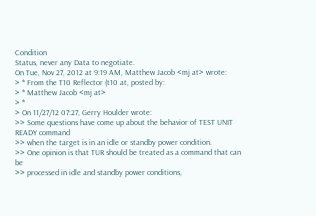Condition
Status, never any Data to negotiate.
On Tue, Nov 27, 2012 at 9:19 AM, Matthew Jacob <mj at> wrote:
> * From the T10 Reflector (t10 at, posted by:
> * Matthew Jacob <mj at>
> *
> On 11/27/12 07:27, Gerry Houlder wrote:
>> Some questions have come up about the behavior of TEST UNIT READY command
>> when the target is in an idle or standby power condition.
>> One opinion is that TUR should be treated as a command that can be
>> processed in idle and standby power conditions,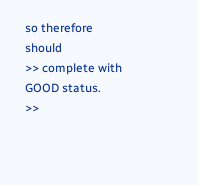so therefore should
>> complete with GOOD status.
>>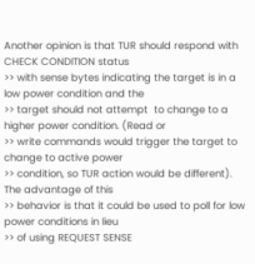Another opinion is that TUR should respond with CHECK CONDITION status
>> with sense bytes indicating the target is in a low power condition and the
>> target should not attempt  to change to a higher power condition. (Read or
>> write commands would trigger the target to change to active power
>> condition, so TUR action would be different). The advantage of this
>> behavior is that it could be used to poll for low power conditions in lieu
>> of using REQUEST SENSE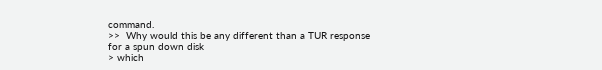command.
>>  Why would this be any different than a TUR response for a spun down disk
> which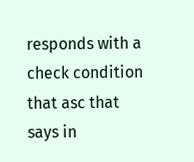responds with a check condition that asc that says in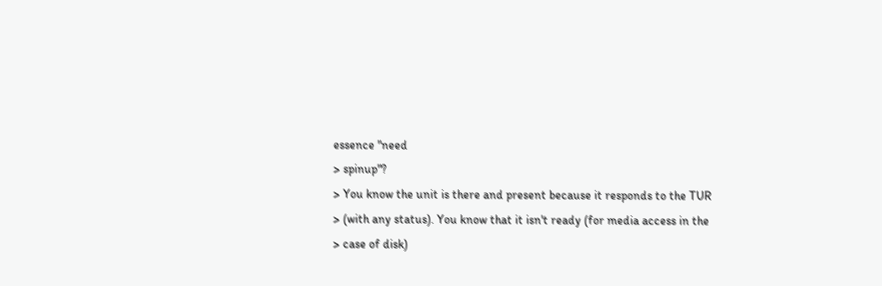essence "need
> spinup"?
> You know the unit is there and present because it responds to the TUR
> (with any status). You know that it isn't ready (for media access in the
> case of disk)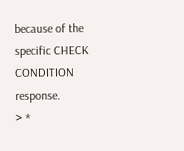because of the specific CHECK CONDITION response.
> *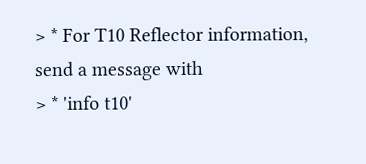> * For T10 Reflector information, send a message with
> * 'info t10'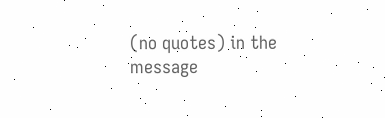(no quotes) in the message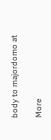body to majordomo at

More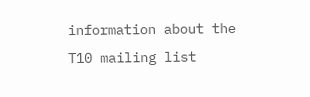information about the T10 mailing list